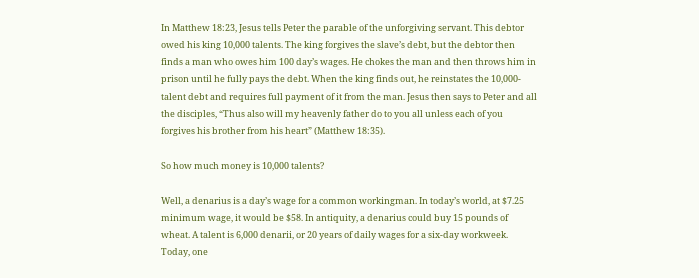In Matthew 18:23, Jesus tells Peter the parable of the unforgiving servant. This debtor owed his king 10,000 talents. The king forgives the slave’s debt, but the debtor then finds a man who owes him 100 day’s wages. He chokes the man and then throws him in prison until he fully pays the debt. When the king finds out, he reinstates the 10,000-talent debt and requires full payment of it from the man. Jesus then says to Peter and all the disciples, “Thus also will my heavenly father do to you all unless each of you forgives his brother from his heart” (Matthew 18:35).

So how much money is 10,000 talents?

Well, a denarius is a day’s wage for a common workingman. In today’s world, at $7.25 minimum wage, it would be $58. In antiquity, a denarius could buy 15 pounds of wheat. A talent is 6,000 denarii, or 20 years of daily wages for a six-day workweek. Today, one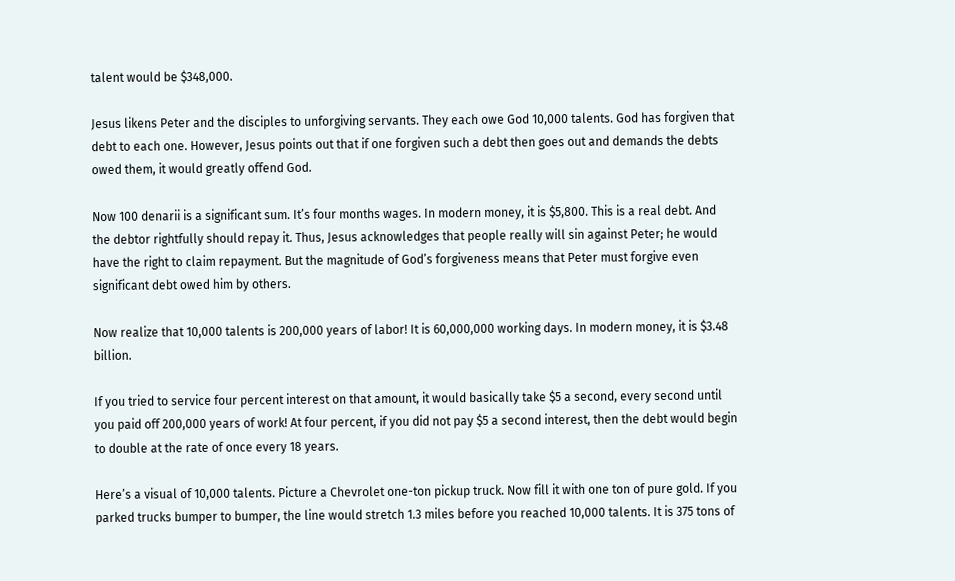talent would be $348,000.

Jesus likens Peter and the disciples to unforgiving servants. They each owe God 10,000 talents. God has forgiven that debt to each one. However, Jesus points out that if one forgiven such a debt then goes out and demands the debts owed them, it would greatly offend God.

Now 100 denarii is a significant sum. It’s four months wages. In modern money, it is $5,800. This is a real debt. And the debtor rightfully should repay it. Thus, Jesus acknowledges that people really will sin against Peter; he would have the right to claim repayment. But the magnitude of God’s forgiveness means that Peter must forgive even significant debt owed him by others.

Now realize that 10,000 talents is 200,000 years of labor! It is 60,000,000 working days. In modern money, it is $3.48 billion.

If you tried to service four percent interest on that amount, it would basically take $5 a second, every second until you paid off 200,000 years of work! At four percent, if you did not pay $5 a second interest, then the debt would begin to double at the rate of once every 18 years.

Here’s a visual of 10,000 talents. Picture a Chevrolet one-ton pickup truck. Now fill it with one ton of pure gold. If you parked trucks bumper to bumper, the line would stretch 1.3 miles before you reached 10,000 talents. It is 375 tons of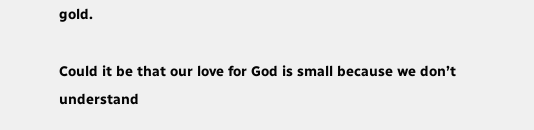gold.

Could it be that our love for God is small because we don’t understand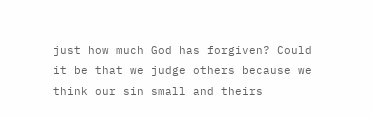just how much God has forgiven? Could it be that we judge others because we think our sin small and theirs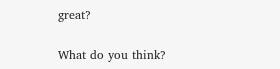great?

What do you think?